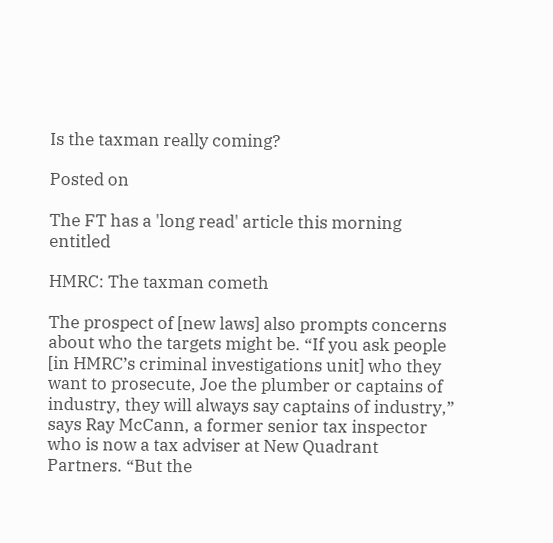Is the taxman really coming?

Posted on

The FT has a 'long read' article this morning entitled

HMRC: The taxman cometh

The prospect of [new laws] also prompts concerns about who the targets might be. “If you ask people [in HMRC’s criminal investigations unit] who they want to prosecute, Joe the plumber or captains of industry, they will always say captains of industry,” says Ray McCann, a former senior tax inspector who is now a tax adviser at New Quadrant Partners. “But the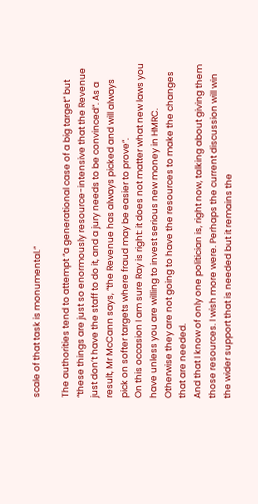scale of that task is monumental.”

The authorities tend to attempt “a generational case of a big target” but “these things are just so enormously resource-intensive that the Revenue just don’t have the staff to do it, and a jury needs to be convinced”. As a result, Mr McCann says, “the Revenue has always picked and will always pick on softer targets where fraud may be easier to prove”.
On this occasion I am sure Ray is right: it does not matter what new laws you have unless you are willing to invest serious new money in HMRC. Otherwise they are not going to have the resources to make the changes that are needed.
And that I know of only one politician is, right now, talking about giving them those resources. I wish more were. Perhaps the current discussion will win the wider support that is needed but it remains the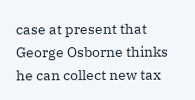case at present that George Osborne thinks he can collect new tax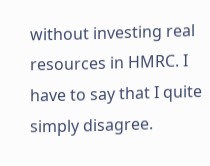without investing real resources in HMRC. I have to say that I quite simply disagree.